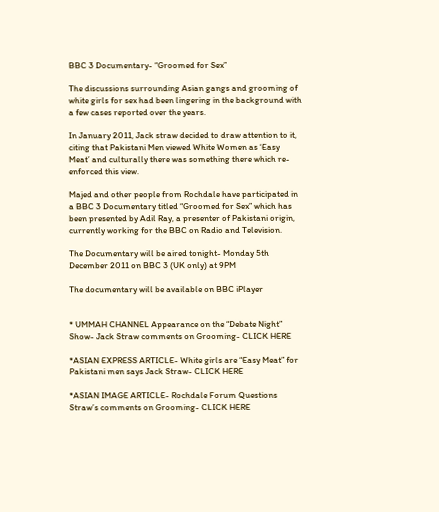BBC 3 Documentary- “Groomed for Sex”

The discussions surrounding Asian gangs and grooming of white girls for sex had been lingering in the background with a few cases reported over the years.

In January 2011, Jack straw decided to draw attention to it, citing that Pakistani Men viewed White Women as ‘Easy Meat’ and culturally there was something there which re-enforced this view.

Majed and other people from Rochdale have participated in a BBC 3 Documentary titled “Groomed for Sex” which has been presented by Adil Ray, a presenter of Pakistani origin, currently working for the BBC on Radio and Television.

The Documentary will be aired tonight- Monday 5th December 2011 on BBC 3 (UK only) at 9PM

The documentary will be available on BBC iPlayer


* UMMAH CHANNEL Appearance on the “Debate Night” Show- Jack Straw comments on Grooming- CLICK HERE

*ASIAN EXPRESS ARTICLE- White girls are “Easy Meat” for Pakistani men says Jack Straw- CLICK HERE

*ASIAN IMAGE ARTICLE- Rochdale Forum Questions Straw’s comments on Grooming- CLICK HERE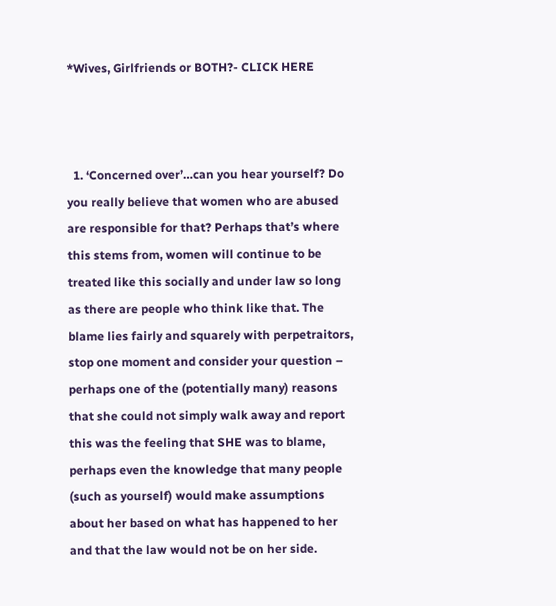*Wives, Girlfriends or BOTH?- CLICK HERE



  1. ‘Concerned over’…can you hear yourself? Do you really believe that women who are abused are responsible for that? Perhaps that’s where this stems from, women will continue to be treated like this socially and under law so long as there are people who think like that. The blame lies fairly and squarely with perpetraitors, stop one moment and consider your question – perhaps one of the (potentially many) reasons that she could not simply walk away and report this was the feeling that SHE was to blame, perhaps even the knowledge that many people (such as yourself) would make assumptions about her based on what has happened to her and that the law would not be on her side.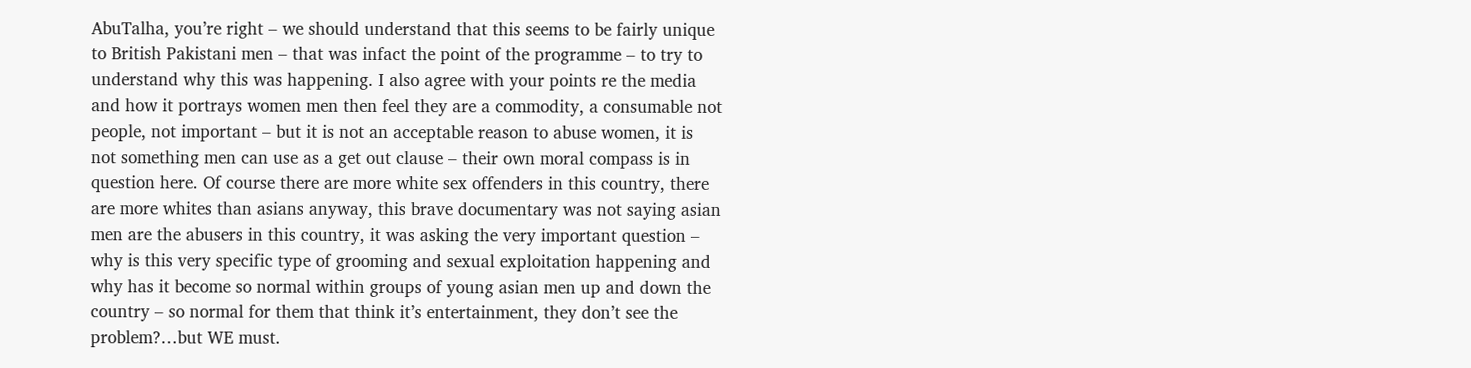AbuTalha, you’re right – we should understand that this seems to be fairly unique to British Pakistani men – that was infact the point of the programme – to try to understand why this was happening. I also agree with your points re the media and how it portrays women men then feel they are a commodity, a consumable not people, not important – but it is not an acceptable reason to abuse women, it is not something men can use as a get out clause – their own moral compass is in question here. Of course there are more white sex offenders in this country, there are more whites than asians anyway, this brave documentary was not saying asian men are the abusers in this country, it was asking the very important question – why is this very specific type of grooming and sexual exploitation happening and why has it become so normal within groups of young asian men up and down the country – so normal for them that think it’s entertainment, they don’t see the problem?…but WE must.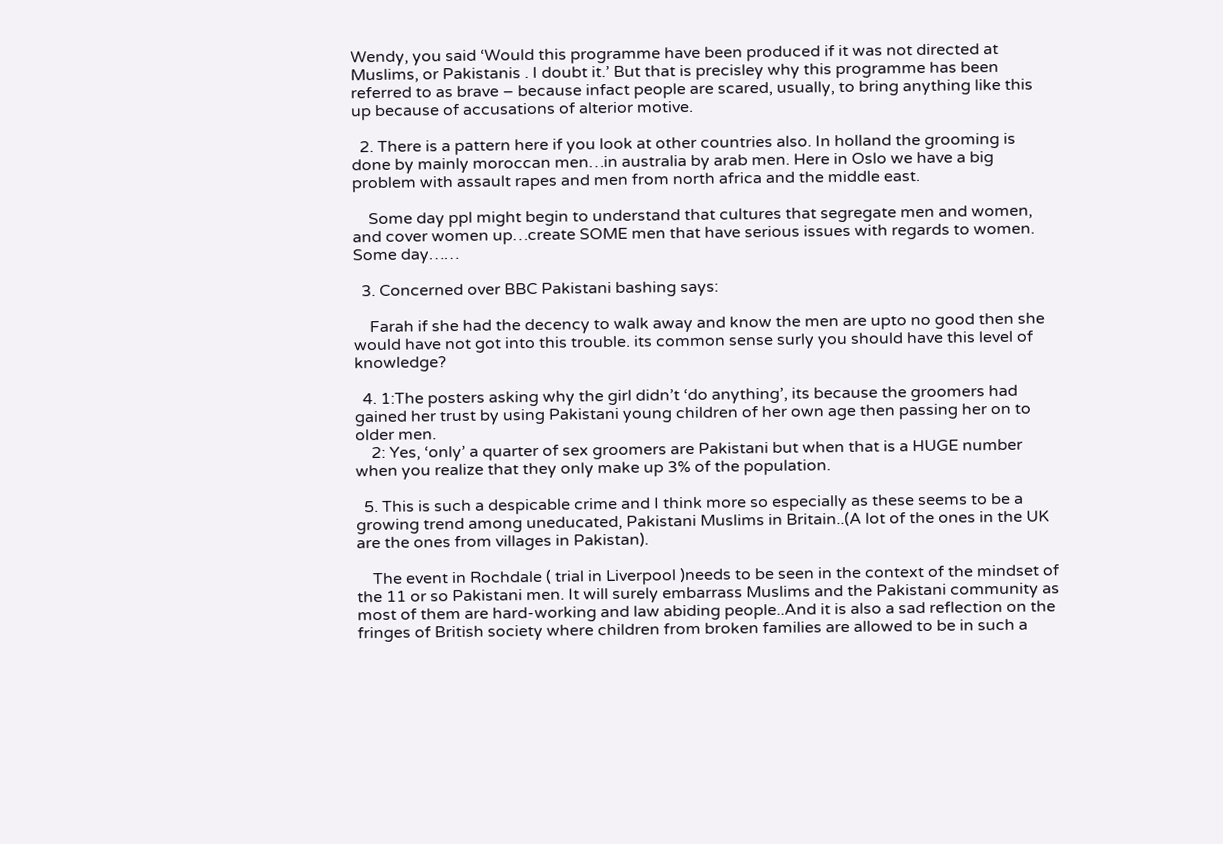Wendy, you said ‘Would this programme have been produced if it was not directed at Muslims, or Pakistanis . I doubt it.’ But that is precisley why this programme has been referred to as brave – because infact people are scared, usually, to bring anything like this up because of accusations of alterior motive.

  2. There is a pattern here if you look at other countries also. In holland the grooming is done by mainly moroccan men…in australia by arab men. Here in Oslo we have a big problem with assault rapes and men from north africa and the middle east.

    Some day ppl might begin to understand that cultures that segregate men and women, and cover women up…create SOME men that have serious issues with regards to women. Some day……

  3. Concerned over BBC Pakistani bashing says:

    Farah if she had the decency to walk away and know the men are upto no good then she would have not got into this trouble. its common sense surly you should have this level of knowledge?

  4. 1:The posters asking why the girl didn’t ‘do anything’, its because the groomers had gained her trust by using Pakistani young children of her own age then passing her on to older men.
    2: Yes, ‘only’ a quarter of sex groomers are Pakistani but when that is a HUGE number when you realize that they only make up 3% of the population.

  5. This is such a despicable crime and I think more so especially as these seems to be a growing trend among uneducated, Pakistani Muslims in Britain..(A lot of the ones in the UK are the ones from villages in Pakistan).

    The event in Rochdale ( trial in Liverpool )needs to be seen in the context of the mindset of the 11 or so Pakistani men. It will surely embarrass Muslims and the Pakistani community as most of them are hard-working and law abiding people..And it is also a sad reflection on the fringes of British society where children from broken families are allowed to be in such a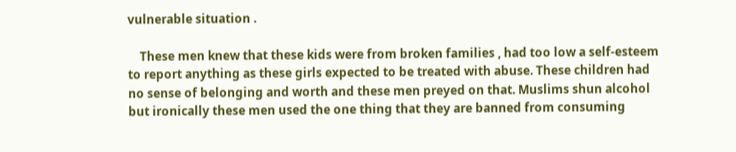vulnerable situation .

    These men knew that these kids were from broken families , had too low a self-esteem to report anything as these girls expected to be treated with abuse. These children had no sense of belonging and worth and these men preyed on that. Muslims shun alcohol but ironically these men used the one thing that they are banned from consuming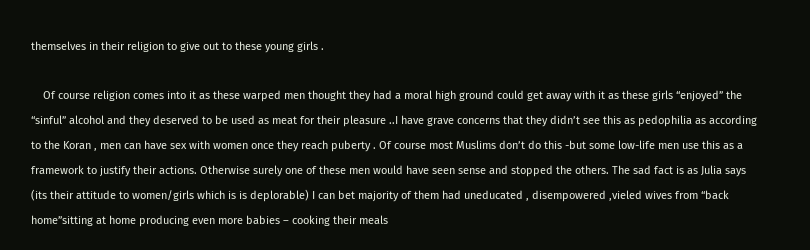themselves in their religion to give out to these young girls .

    Of course religion comes into it as these warped men thought they had a moral high ground could get away with it as these girls “enjoyed” the “sinful” alcohol and they deserved to be used as meat for their pleasure ..I have grave concerns that they didn’t see this as pedophilia as according to the Koran , men can have sex with women once they reach puberty . Of course most Muslims don’t do this -but some low-life men use this as a framework to justify their actions. Otherwise surely one of these men would have seen sense and stopped the others. The sad fact is as Julia says (its their attitude to women/girls which is is deplorable) I can bet majority of them had uneducated , disempowered ,vieled wives from “back home”sitting at home producing even more babies – cooking their meals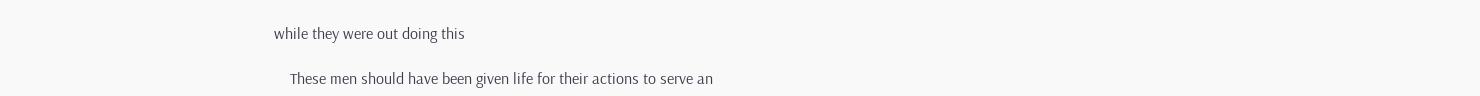while they were out doing this

    These men should have been given life for their actions to serve an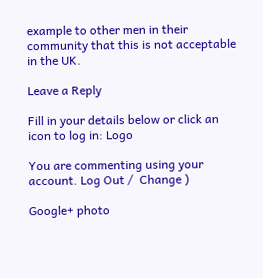example to other men in their community that this is not acceptable in the UK.

Leave a Reply

Fill in your details below or click an icon to log in: Logo

You are commenting using your account. Log Out /  Change )

Google+ photo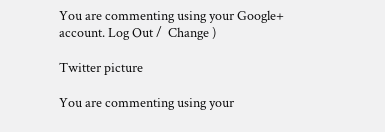You are commenting using your Google+ account. Log Out /  Change )

Twitter picture

You are commenting using your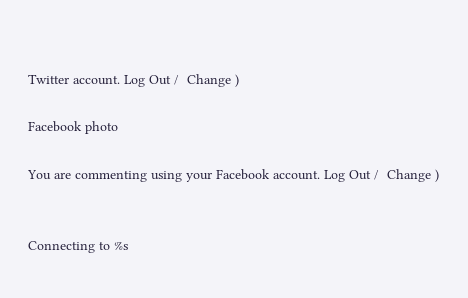Twitter account. Log Out /  Change )

Facebook photo

You are commenting using your Facebook account. Log Out /  Change )


Connecting to %s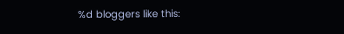%d bloggers like this: